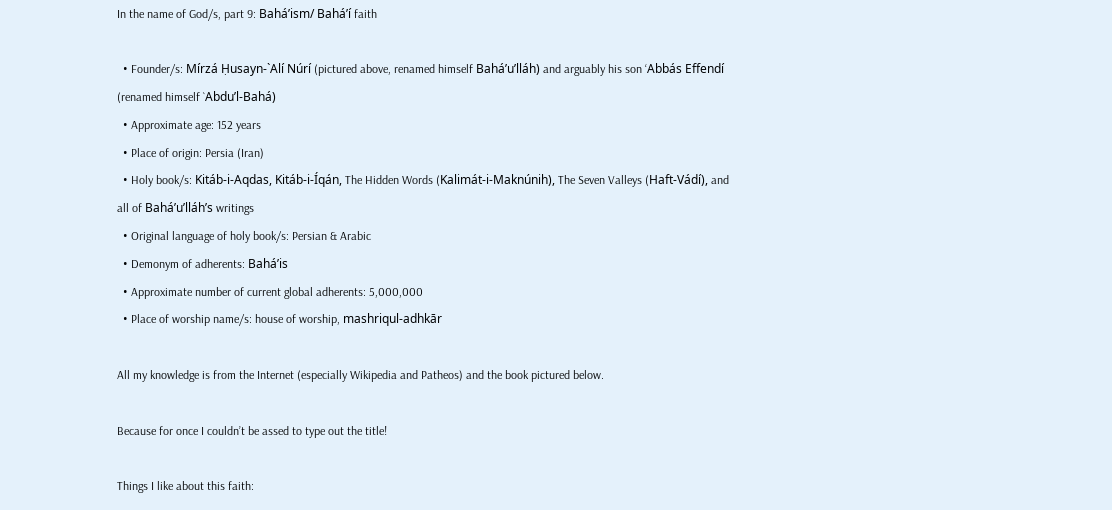In the name of God/s, part 9: Bahá’ism/ Bahá’í faith

  • Founder/s: Mírzá Ḥusayn-`Alí Núrí (pictured above, renamed himself Bahá’u’lláh) and arguably his son ‘Abbás Effendí (renamed himself `Abdu’l-Bahá)
  • Approximate age: 152 years
  • Place of origin: Persia (Iran)
  • Holy book/s: Kitáb-i-Aqdas, Kitáb-i-Íqán, The Hidden Words (Kalimát-i-Maknúnih), The Seven Valleys (Haft-Vádí), and all of Bahá’u’lláh’s writings
  • Original language of holy book/s: Persian & Arabic
  • Demonym of adherents: Bahá’is
  • Approximate number of current global adherents: 5,000,000
  • Place of worship name/s: house of worship, mashriqul-adhkār

All my knowledge is from the Internet (especially Wikipedia and Patheos) and the book pictured below.

Because for once I couldn’t be assed to type out the title!

Things I like about this faith: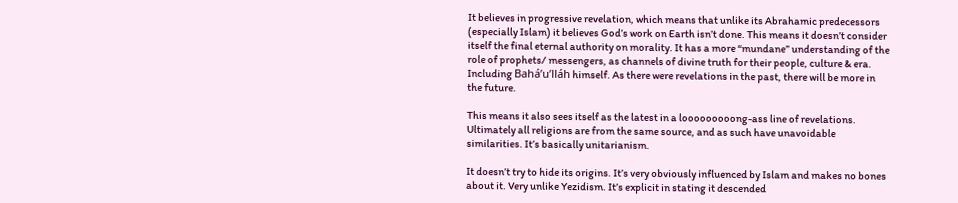It believes in progressive revelation, which means that unlike its Abrahamic predecessors (especially Islam) it believes God’s work on Earth isn’t done. This means it doesn’t consider itself the final eternal authority on morality. It has a more “mundane” understanding of the role of prophets/ messengers, as channels of divine truth for their people, culture & era. Including Bahá’u’lláh himself. As there were revelations in the past, there will be more in the future.

This means it also sees itself as the latest in a looooooooong-ass line of revelations.  Ultimately all religions are from the same source, and as such have unavoidable similarities. It’s basically unitarianism.

It doesn’t try to hide its origins. It’s very obviously influenced by Islam and makes no bones about it. Very unlike Yezidism. It’s explicit in stating it descended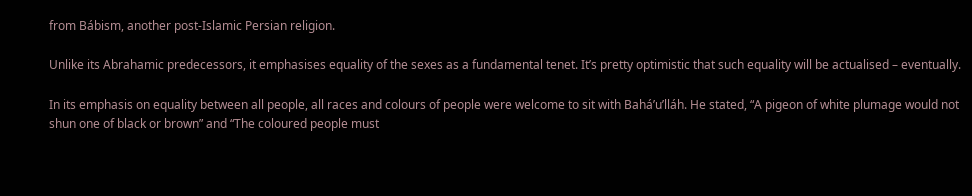from Bábism, another post-Islamic Persian religion.

Unlike its Abrahamic predecessors, it emphasises equality of the sexes as a fundamental tenet. It’s pretty optimistic that such equality will be actualised – eventually.

In its emphasis on equality between all people, all races and colours of people were welcome to sit with Bahá’u’lláh. He stated, “A pigeon of white plumage would not shun one of black or brown” and “The coloured people must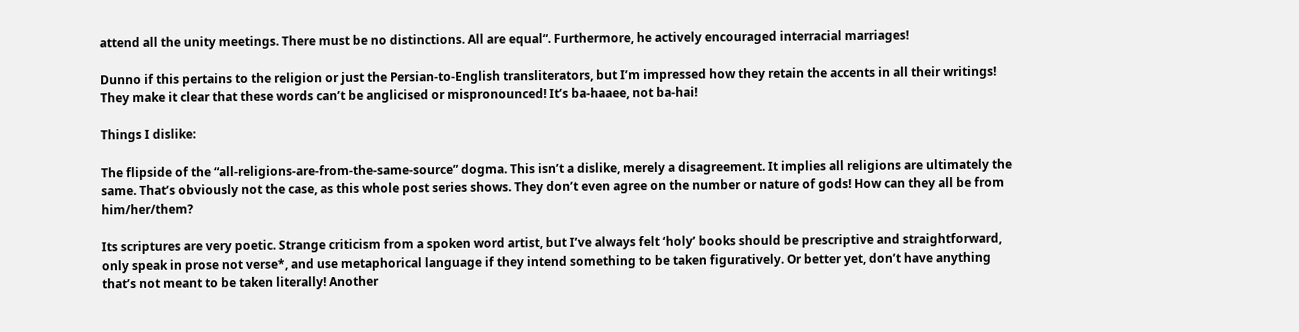attend all the unity meetings. There must be no distinctions. All are equal“. Furthermore, he actively encouraged interracial marriages!

Dunno if this pertains to the religion or just the Persian-to-English transliterators, but I’m impressed how they retain the accents in all their writings! They make it clear that these words can’t be anglicised or mispronounced! It’s ba-haaee, not ba-hai!

Things I dislike:

The flipside of the “all-religions-are-from-the-same-source” dogma. This isn’t a dislike, merely a disagreement. It implies all religions are ultimately the same. That’s obviously not the case, as this whole post series shows. They don’t even agree on the number or nature of gods! How can they all be from him/her/them?

Its scriptures are very poetic. Strange criticism from a spoken word artist, but I’ve always felt ‘holy’ books should be prescriptive and straightforward, only speak in prose not verse*, and use metaphorical language if they intend something to be taken figuratively. Or better yet, don’t have anything that’s not meant to be taken literally! Another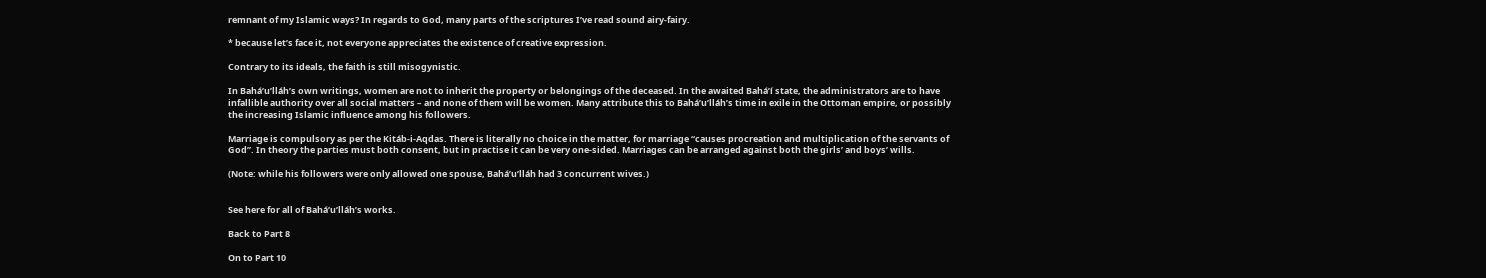remnant of my Islamic ways? In regards to God, many parts of the scriptures I’ve read sound airy-fairy.

* because let’s face it, not everyone appreciates the existence of creative expression.

Contrary to its ideals, the faith is still misogynistic.

In Bahá’u’lláh’s own writings, women are not to inherit the property or belongings of the deceased. In the awaited Bahá’í state, the administrators are to have infallible authority over all social matters – and none of them will be women. Many attribute this to Bahá’u’lláh’s time in exile in the Ottoman empire, or possibly the increasing Islamic influence among his followers.

Marriage is compulsory as per the Kitáb-i-Aqdas. There is literally no choice in the matter, for marriage “causes procreation and multiplication of the servants of God”. In theory the parties must both consent, but in practise it can be very one-sided. Marriages can be arranged against both the girls’ and boys’ wills.

(Note: while his followers were only allowed one spouse, Bahá’u’lláh had 3 concurrent wives.)


See here for all of Bahá’u’lláh’s works.

Back to Part 8

On to Part 10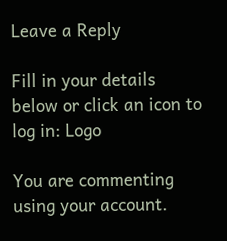Leave a Reply

Fill in your details below or click an icon to log in: Logo

You are commenting using your account.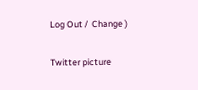Log Out /  Change )

Twitter picture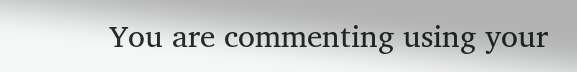You are commenting using your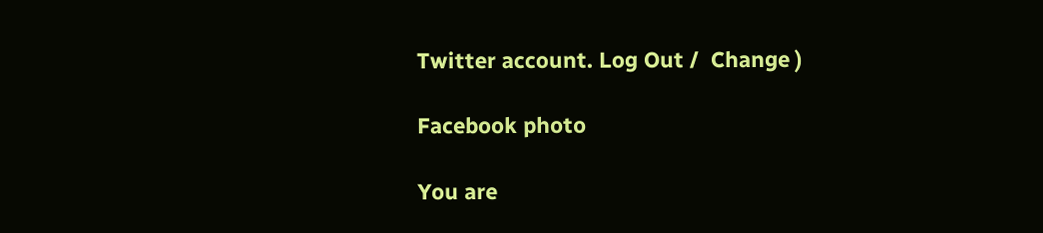Twitter account. Log Out /  Change )

Facebook photo

You are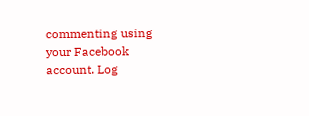commenting using your Facebook account. Log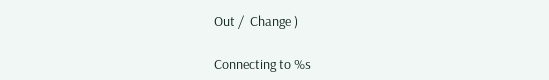Out /  Change )

Connecting to %s